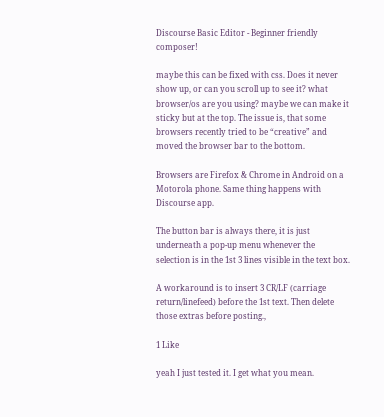Discourse Basic Editor - Beginner friendly composer!

maybe this can be fixed with css. Does it never show up, or can you scroll up to see it? what browser/os are you using? maybe we can make it sticky but at the top. The issue is, that some browsers recently tried to be “creative” and moved the browser bar to the bottom.

Browsers are Firefox & Chrome in Android on a Motorola phone. Same thing happens with Discourse app.

The button bar is always there, it is just underneath a pop-up menu whenever the selection is in the 1st 3 lines visible in the text box.

A workaround is to insert 3 CR/LF (carriage return/linefeed) before the 1st text. Then delete those extras before posting.,

1 Like

yeah I just tested it. I get what you mean.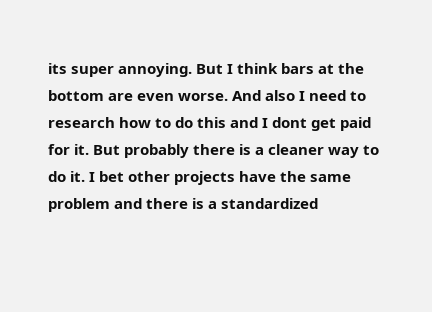its super annoying. But I think bars at the bottom are even worse. And also I need to research how to do this and I dont get paid for it. But probably there is a cleaner way to do it. I bet other projects have the same problem and there is a standardized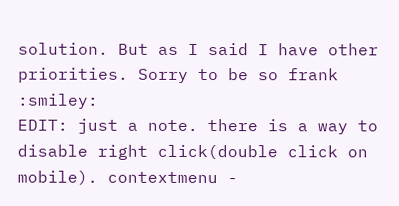solution. But as I said I have other priorities. Sorry to be so frank :smiley:
EDIT: just a note. there is a way to disable right click(double click on mobile). contextmenu -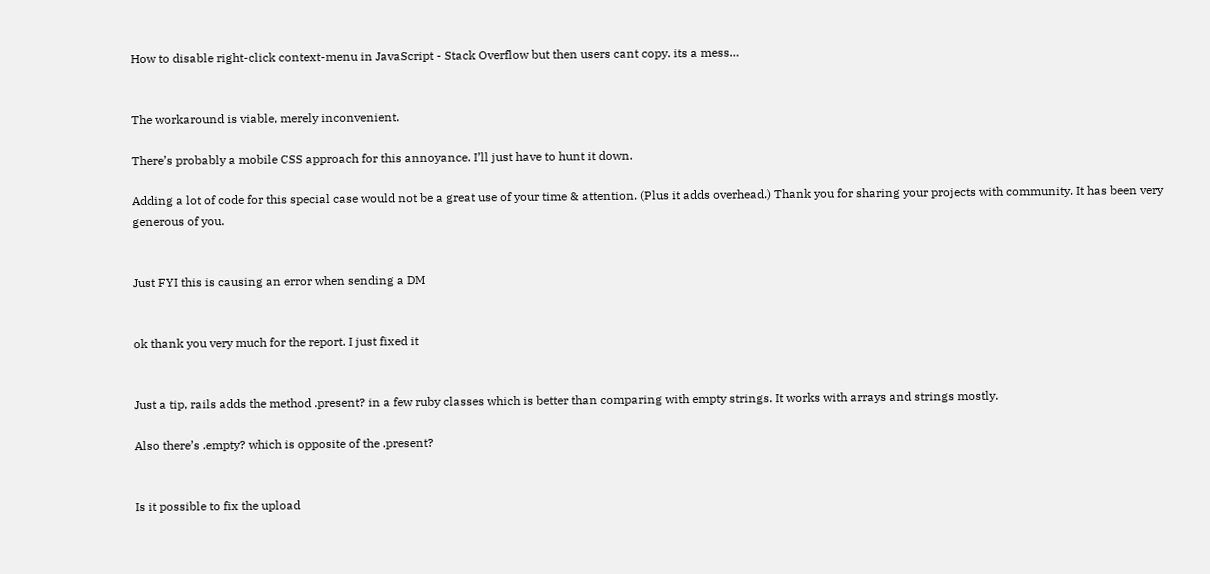How to disable right-click context-menu in JavaScript - Stack Overflow but then users cant copy. its a mess…


The workaround is viable, merely inconvenient.

There’s probably a mobile CSS approach for this annoyance. I’ll just have to hunt it down.

Adding a lot of code for this special case would not be a great use of your time & attention. (Plus it adds overhead.) Thank you for sharing your projects with community. It has been very generous of you.


Just FYI this is causing an error when sending a DM


ok thank you very much for the report. I just fixed it


Just a tip, rails adds the method .present? in a few ruby classes which is better than comparing with empty strings. It works with arrays and strings mostly.

Also there’s .empty? which is opposite of the .present?


Is it possible to fix the upload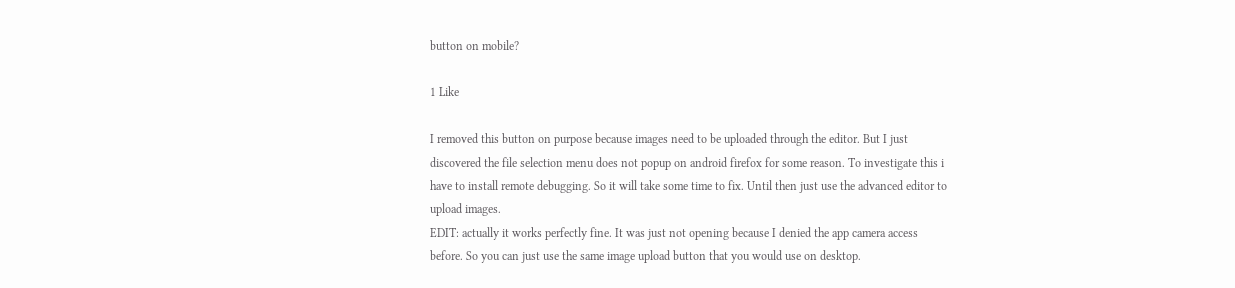button on mobile?

1 Like

I removed this button on purpose because images need to be uploaded through the editor. But I just discovered the file selection menu does not popup on android firefox for some reason. To investigate this i have to install remote debugging. So it will take some time to fix. Until then just use the advanced editor to upload images.
EDIT: actually it works perfectly fine. It was just not opening because I denied the app camera access before. So you can just use the same image upload button that you would use on desktop.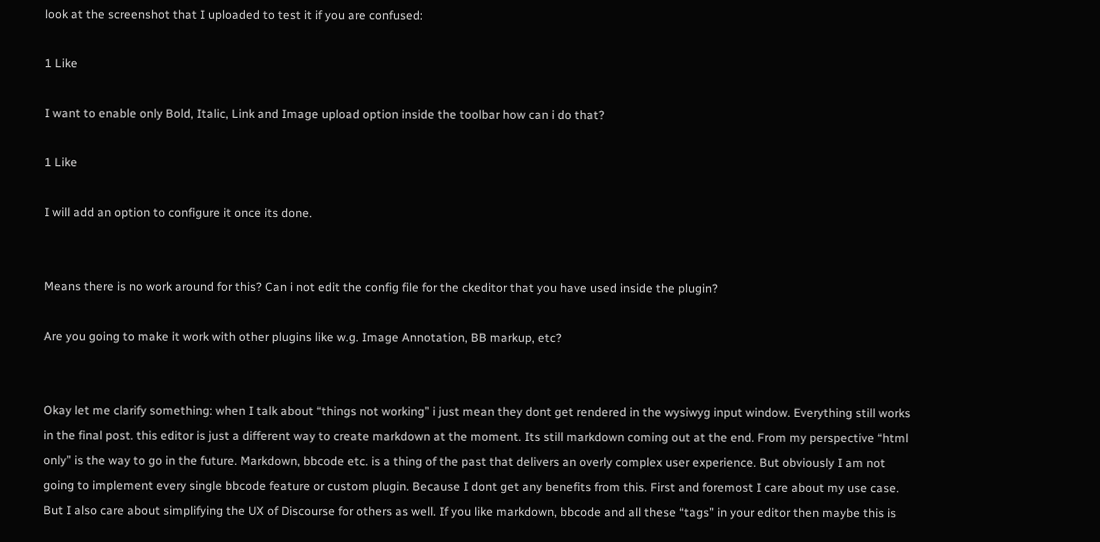look at the screenshot that I uploaded to test it if you are confused:

1 Like

I want to enable only Bold, Italic, Link and Image upload option inside the toolbar how can i do that?

1 Like

I will add an option to configure it once its done.


Means there is no work around for this? Can i not edit the config file for the ckeditor that you have used inside the plugin?

Are you going to make it work with other plugins like w.g. Image Annotation, BB markup, etc?


Okay let me clarify something: when I talk about “things not working” i just mean they dont get rendered in the wysiwyg input window. Everything still works in the final post. this editor is just a different way to create markdown at the moment. Its still markdown coming out at the end. From my perspective “html only” is the way to go in the future. Markdown, bbcode etc. is a thing of the past that delivers an overly complex user experience. But obviously I am not going to implement every single bbcode feature or custom plugin. Because I dont get any benefits from this. First and foremost I care about my use case. But I also care about simplifying the UX of Discourse for others as well. If you like markdown, bbcode and all these “tags” in your editor then maybe this is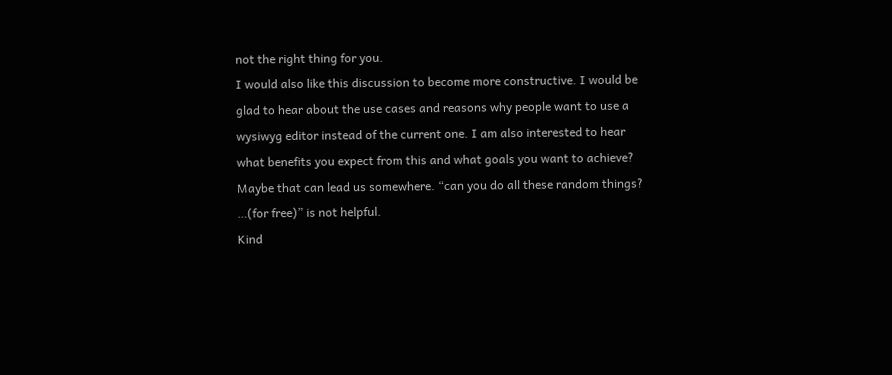not the right thing for you.
I would also like this discussion to become more constructive. I would be glad to hear about the use cases and reasons why people want to use a wysiwyg editor instead of the current one. I am also interested to hear what benefits you expect from this and what goals you want to achieve?
Maybe that can lead us somewhere. “can you do all these random things? …(for free)” is not helpful.
Kind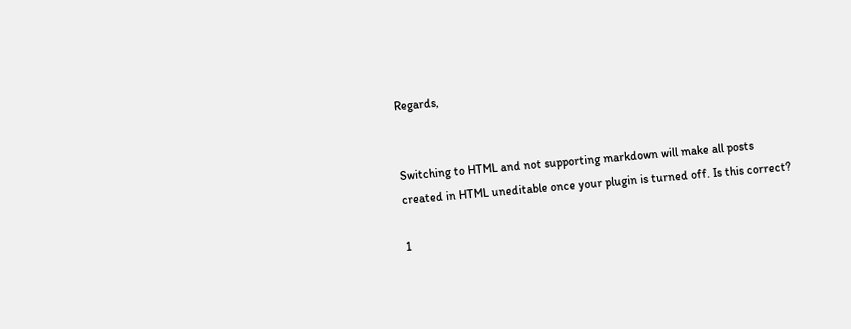Regards,


Switching to HTML and not supporting markdown will make all posts created in HTML uneditable once your plugin is turned off. Is this correct?

1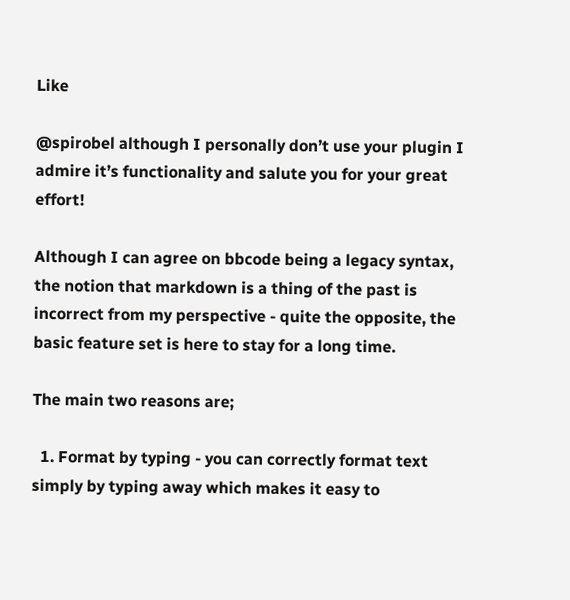Like

@spirobel although I personally don’t use your plugin I admire it’s functionality and salute you for your great effort!

Although I can agree on bbcode being a legacy syntax, the notion that markdown is a thing of the past is incorrect from my perspective - quite the opposite, the basic feature set is here to stay for a long time.

The main two reasons are;

  1. Format by typing - you can correctly format text simply by typing away which makes it easy to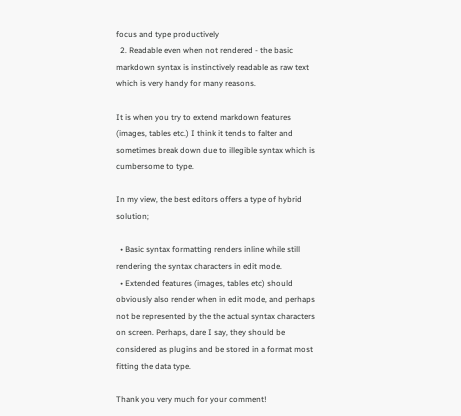focus and type productively
  2. Readable even when not rendered - the basic markdown syntax is instinctively readable as raw text which is very handy for many reasons.

It is when you try to extend markdown features (images, tables etc.) I think it tends to falter and sometimes break down due to illegible syntax which is cumbersome to type.

In my view, the best editors offers a type of hybrid solution;

  • Basic syntax formatting renders inline while still rendering the syntax characters in edit mode.
  • Extended features (images, tables etc) should obviously also render when in edit mode, and perhaps not be represented by the the actual syntax characters on screen. Perhaps, dare I say, they should be considered as plugins and be stored in a format most fitting the data type.

Thank you very much for your comment!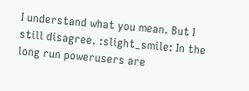I understand what you mean. But I still disagree. :slight_smile: In the long run powerusers are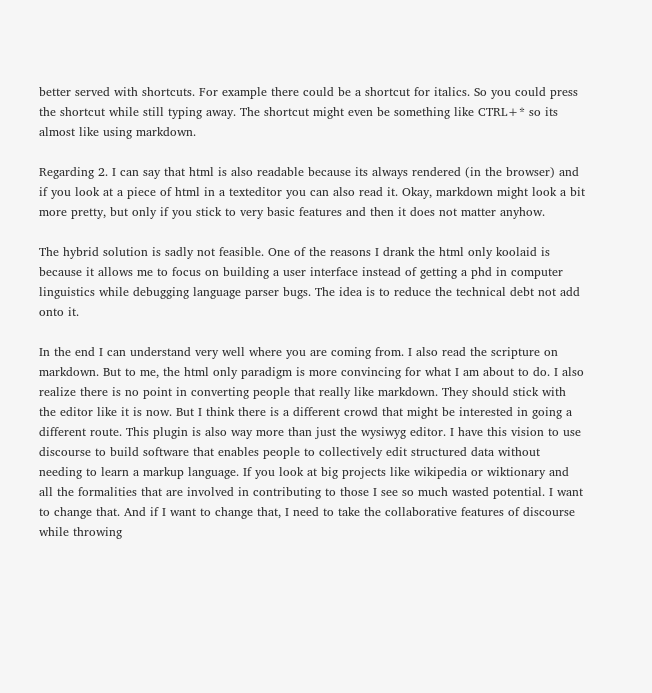better served with shortcuts. For example there could be a shortcut for italics. So you could press the shortcut while still typing away. The shortcut might even be something like CTRL+* so its almost like using markdown.

Regarding 2. I can say that html is also readable because its always rendered (in the browser) and if you look at a piece of html in a texteditor you can also read it. Okay, markdown might look a bit more pretty, but only if you stick to very basic features and then it does not matter anyhow.

The hybrid solution is sadly not feasible. One of the reasons I drank the html only koolaid is because it allows me to focus on building a user interface instead of getting a phd in computer linguistics while debugging language parser bugs. The idea is to reduce the technical debt not add onto it.

In the end I can understand very well where you are coming from. I also read the scripture on markdown. But to me, the html only paradigm is more convincing for what I am about to do. I also realize there is no point in converting people that really like markdown. They should stick with the editor like it is now. But I think there is a different crowd that might be interested in going a different route. This plugin is also way more than just the wysiwyg editor. I have this vision to use discourse to build software that enables people to collectively edit structured data without needing to learn a markup language. If you look at big projects like wikipedia or wiktionary and all the formalities that are involved in contributing to those I see so much wasted potential. I want to change that. And if I want to change that, I need to take the collaborative features of discourse while throwing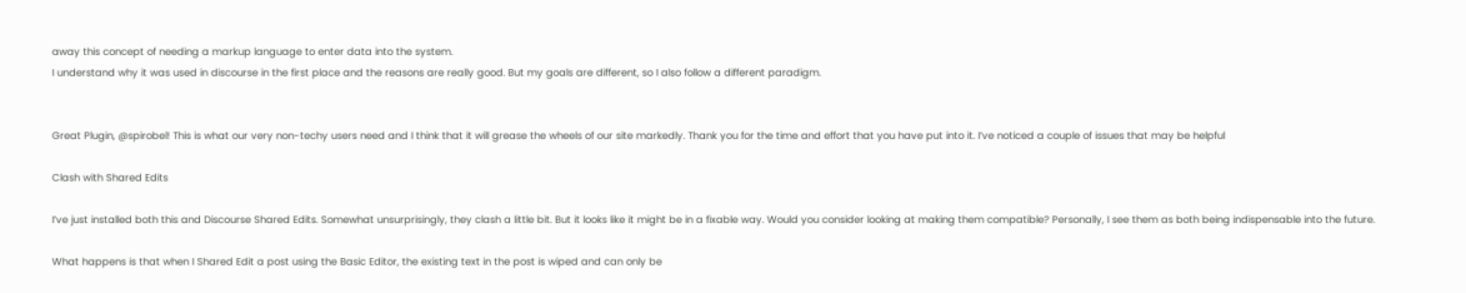away this concept of needing a markup language to enter data into the system.
I understand why it was used in discourse in the first place and the reasons are really good. But my goals are different, so I also follow a different paradigm.


Great Plugin, @spirobel! This is what our very non-techy users need and I think that it will grease the wheels of our site markedly. Thank you for the time and effort that you have put into it. I’ve noticed a couple of issues that may be helpful

Clash with Shared Edits

I’ve just installed both this and Discourse Shared Edits. Somewhat unsurprisingly, they clash a little bit. But it looks like it might be in a fixable way. Would you consider looking at making them compatible? Personally, I see them as both being indispensable into the future.

What happens is that when I Shared Edit a post using the Basic Editor, the existing text in the post is wiped and can only be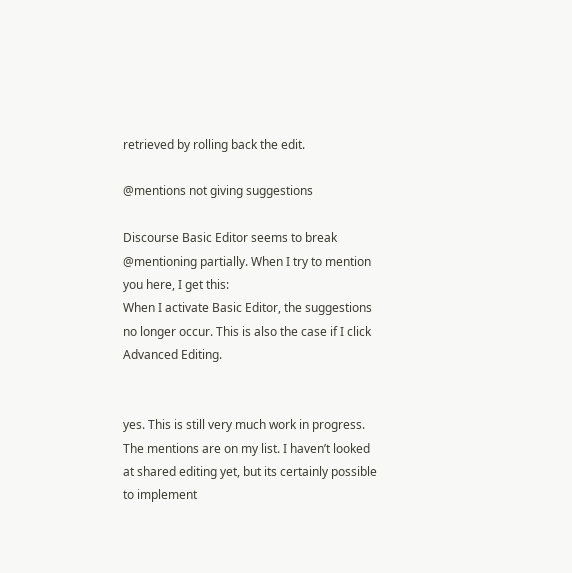retrieved by rolling back the edit.

@mentions not giving suggestions

Discourse Basic Editor seems to break @mentioning partially. When I try to mention you here, I get this:
When I activate Basic Editor, the suggestions no longer occur. This is also the case if I click Advanced Editing.


yes. This is still very much work in progress. The mentions are on my list. I haven’t looked at shared editing yet, but its certainly possible to implement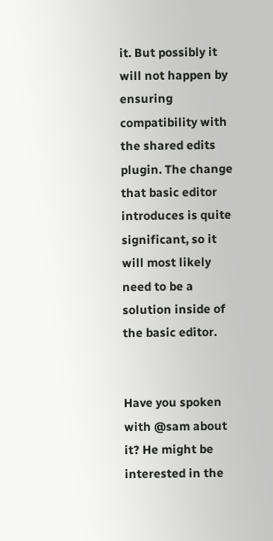it. But possibly it will not happen by ensuring compatibility with the shared edits plugin. The change that basic editor introduces is quite significant, so it will most likely need to be a solution inside of the basic editor.


Have you spoken with @sam about it? He might be interested in the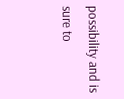possibility and is sure to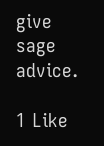give sage advice.

1 Like